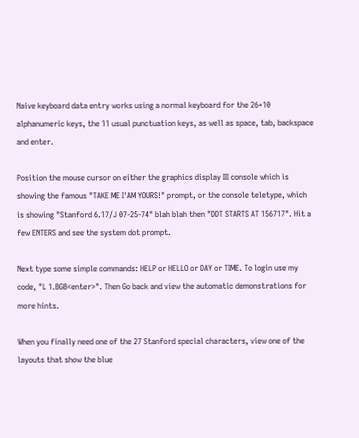Naive keyboard data entry works using a normal keyboard for the 26+10 alphanumeric keys, the 11 usual punctuation keys, as well as space, tab, backspace and enter.

Position the mouse cursor on either the graphics display III console which is showing the famous "TAKE ME I'AM YOURS!" prompt, or the console teletype, which is showing "Stanford 6.17/J 07-25-74" blah blah then "DDT STARTS AT 156717". Hit a few ENTERS and see the system dot prompt.

Next type some simple commands: HELP or HELLO or DAY or TIME. To login use my code, "L 1.BGB<enter>". Then Go back and view the automatic demonstrations for more hints.

When you finally need one of the 27 Stanford special characters, view one of the layouts that show the blue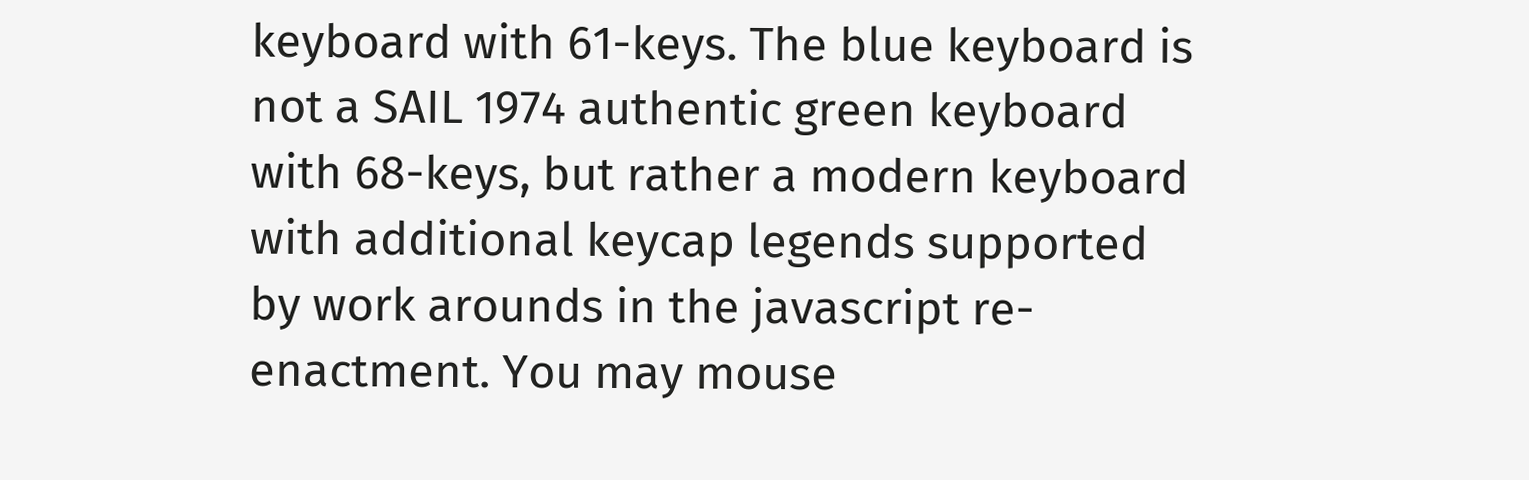keyboard with 61-keys. The blue keyboard is not a SAIL 1974 authentic green keyboard with 68-keys, but rather a modern keyboard with additional keycap legends supported by work arounds in the javascript re-enactment. You may mouse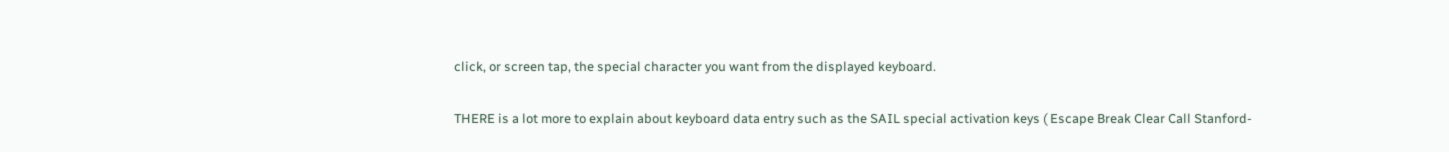click, or screen tap, the special character you want from the displayed keyboard.

THERE is a lot more to explain about keyboard data entry such as the SAIL special activation keys ( Escape Break Clear Call Stanford-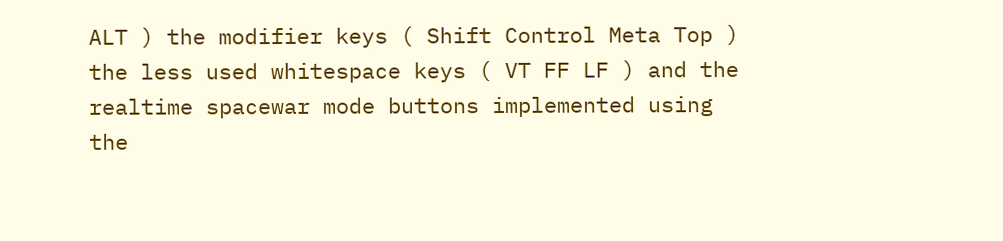ALT ) the modifier keys ( Shift Control Meta Top ) the less used whitespace keys ( VT FF LF ) and the realtime spacewar mode buttons implemented using the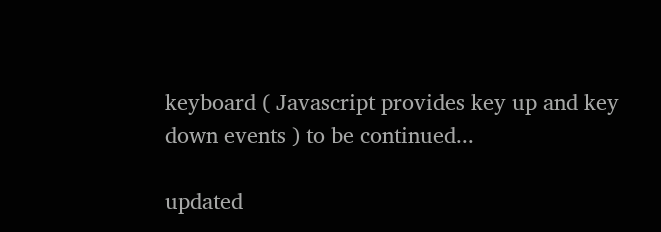keyboard ( Javascript provides key up and key down events ) to be continued...

updated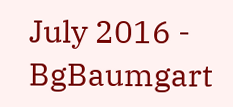July 2016 - BgBaumgart